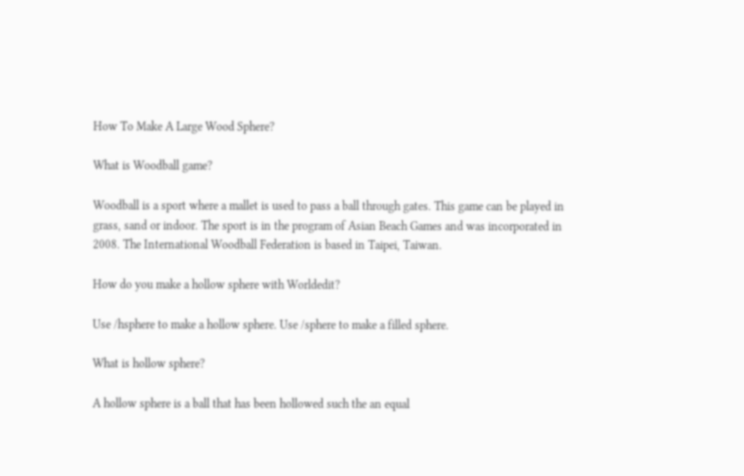How To Make A Large Wood Sphere?

What is Woodball game?

Woodball is a sport where a mallet is used to pass a ball through gates. This game can be played in grass, sand or indoor. The sport is in the program of Asian Beach Games and was incorporated in 2008. The International Woodball Federation is based in Taipei, Taiwan.

How do you make a hollow sphere with Worldedit?

Use /hsphere to make a hollow sphere. Use /sphere to make a filled sphere.

What is hollow sphere?

A hollow sphere is a ball that has been hollowed such the an equal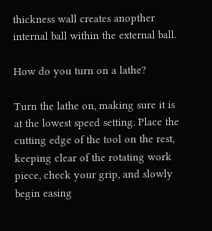thickness wall creates anopther internal ball within the external ball.

How do you turn on a lathe?

Turn the lathe on, making sure it is at the lowest speed setting. Place the cutting edge of the tool on the rest, keeping clear of the rotating work piece, check your grip, and slowly begin easing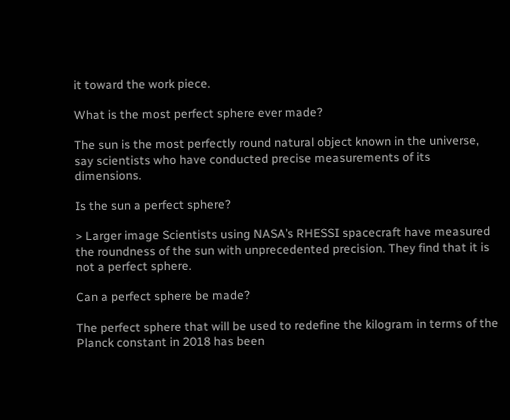it toward the work piece.

What is the most perfect sphere ever made?

The sun is the most perfectly round natural object known in the universe, say scientists who have conducted precise measurements of its dimensions.

Is the sun a perfect sphere?

> Larger image Scientists using NASA’s RHESSI spacecraft have measured the roundness of the sun with unprecedented precision. They find that it is not a perfect sphere.

Can a perfect sphere be made?

The perfect sphere that will be used to redefine the kilogram in terms of the Planck constant in 2018 has been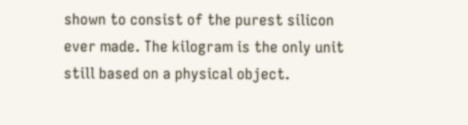shown to consist of the purest silicon ever made. The kilogram is the only unit still based on a physical object.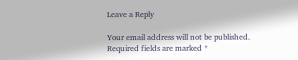Leave a Reply

Your email address will not be published. Required fields are marked *